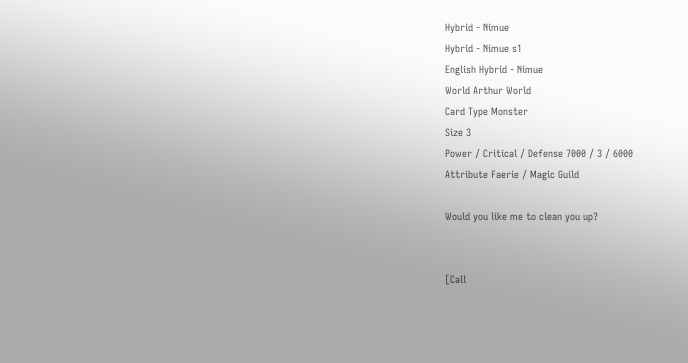Hybrid - Nimue
Hybrid - Nimue s1
English Hybrid - Nimue
World Arthur World
Card Type Monster
Size 3
Power / Critical / Defense 7000 / 3 / 6000
Attribute Faerie / Magic Guild

Would you like me to clean you up?


[Call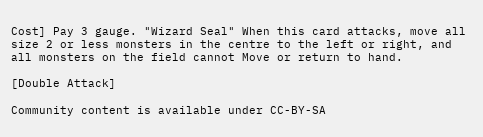Cost] Pay 3 gauge. "Wizard Seal" When this card attacks, move all size 2 or less monsters in the centre to the left or right, and all monsters on the field cannot Move or return to hand.

[Double Attack]

Community content is available under CC-BY-SA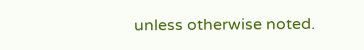unless otherwise noted.